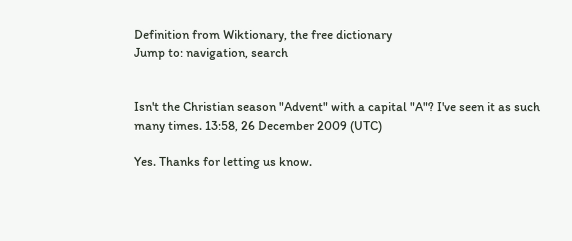Definition from Wiktionary, the free dictionary
Jump to: navigation, search


Isn't the Christian season "Advent" with a capital "A"? I've seen it as such many times. 13:58, 26 December 2009 (UTC)

Yes. Thanks for letting us know.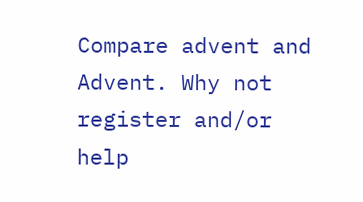Compare advent and Advent. Why not register and/or help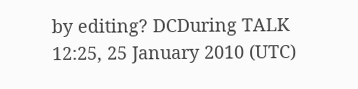by editing? DCDuring TALK 12:25, 25 January 2010 (UTC)